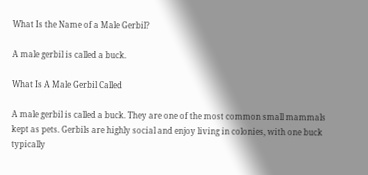What Is the Name of a Male Gerbil?

A male gerbil is called a buck.

What Is A Male Gerbil Called

A male gerbil is called a buck. They are one of the most common small mammals kept as pets. Gerbils are highly social and enjoy living in colonies, with one buck typically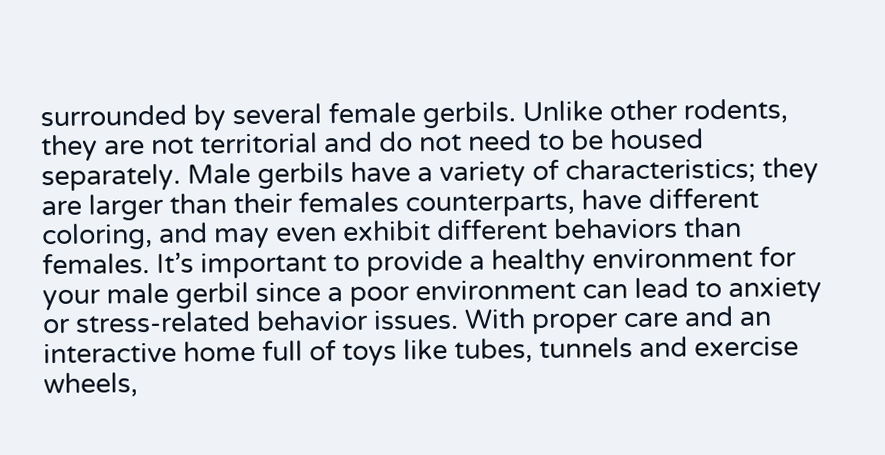surrounded by several female gerbils. Unlike other rodents, they are not territorial and do not need to be housed separately. Male gerbils have a variety of characteristics; they are larger than their females counterparts, have different coloring, and may even exhibit different behaviors than females. It’s important to provide a healthy environment for your male gerbil since a poor environment can lead to anxiety or stress-related behavior issues. With proper care and an interactive home full of toys like tubes, tunnels and exercise wheels,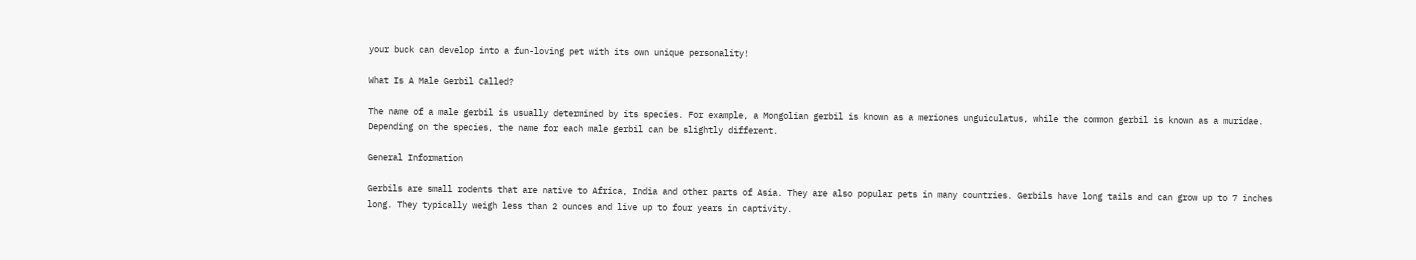your buck can develop into a fun-loving pet with its own unique personality!

What Is A Male Gerbil Called?

The name of a male gerbil is usually determined by its species. For example, a Mongolian gerbil is known as a meriones unguiculatus, while the common gerbil is known as a muridae. Depending on the species, the name for each male gerbil can be slightly different.

General Information

Gerbils are small rodents that are native to Africa, India and other parts of Asia. They are also popular pets in many countries. Gerbils have long tails and can grow up to 7 inches long. They typically weigh less than 2 ounces and live up to four years in captivity.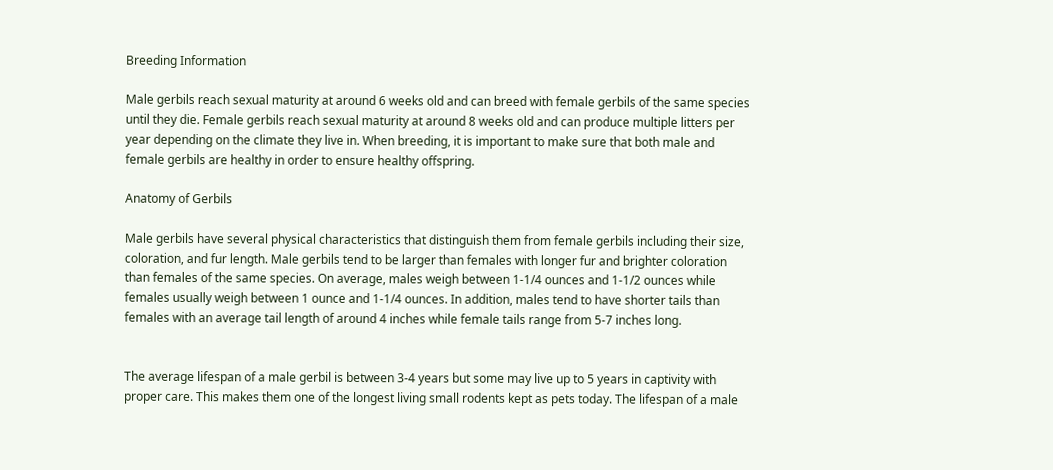Breeding Information

Male gerbils reach sexual maturity at around 6 weeks old and can breed with female gerbils of the same species until they die. Female gerbils reach sexual maturity at around 8 weeks old and can produce multiple litters per year depending on the climate they live in. When breeding, it is important to make sure that both male and female gerbils are healthy in order to ensure healthy offspring.

Anatomy of Gerbils

Male gerbils have several physical characteristics that distinguish them from female gerbils including their size, coloration, and fur length. Male gerbils tend to be larger than females with longer fur and brighter coloration than females of the same species. On average, males weigh between 1-1/4 ounces and 1-1/2 ounces while females usually weigh between 1 ounce and 1-1/4 ounces. In addition, males tend to have shorter tails than females with an average tail length of around 4 inches while female tails range from 5-7 inches long.


The average lifespan of a male gerbil is between 3-4 years but some may live up to 5 years in captivity with proper care. This makes them one of the longest living small rodents kept as pets today. The lifespan of a male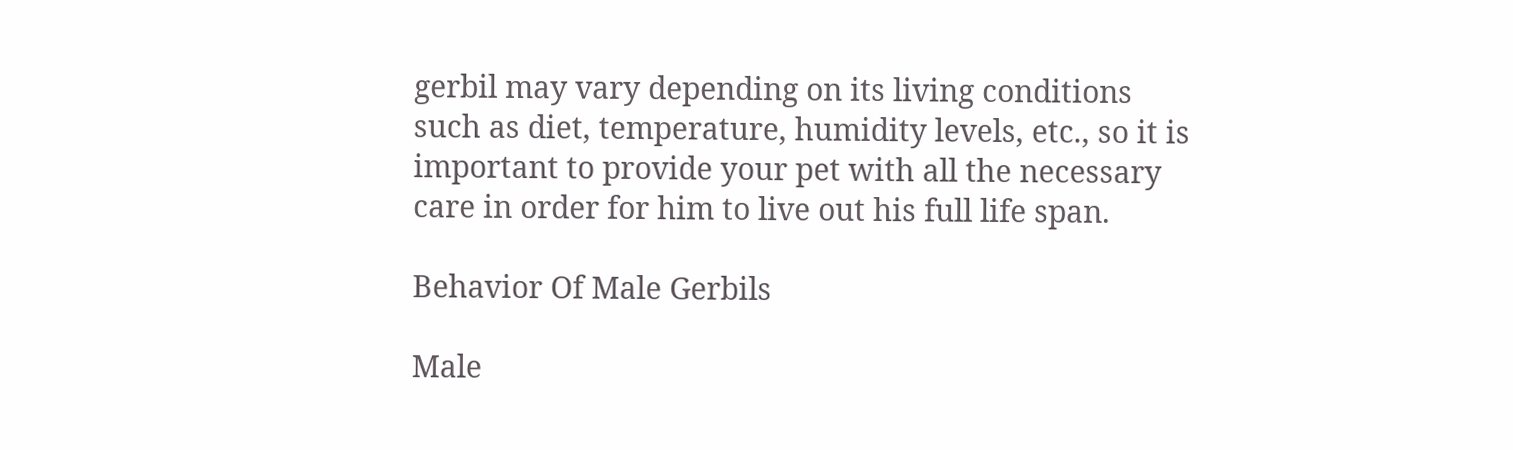gerbil may vary depending on its living conditions such as diet, temperature, humidity levels, etc., so it is important to provide your pet with all the necessary care in order for him to live out his full life span.

Behavior Of Male Gerbils

Male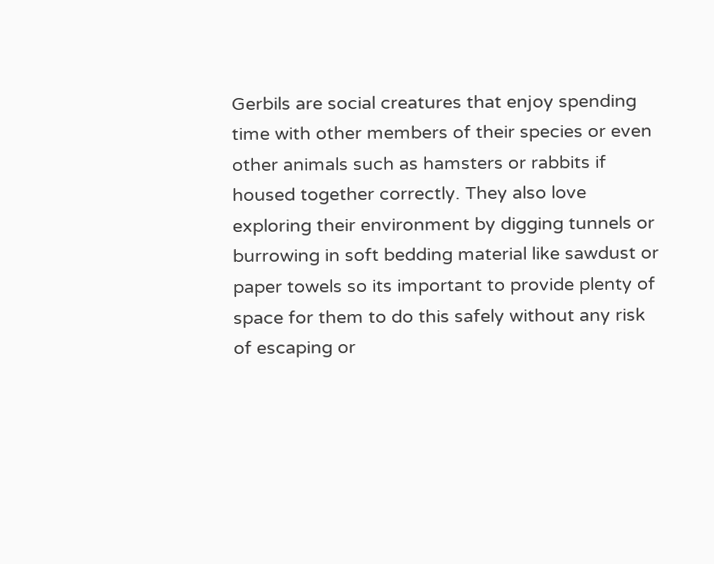Gerbils are social creatures that enjoy spending time with other members of their species or even other animals such as hamsters or rabbits if housed together correctly. They also love exploring their environment by digging tunnels or burrowing in soft bedding material like sawdust or paper towels so its important to provide plenty of space for them to do this safely without any risk of escaping or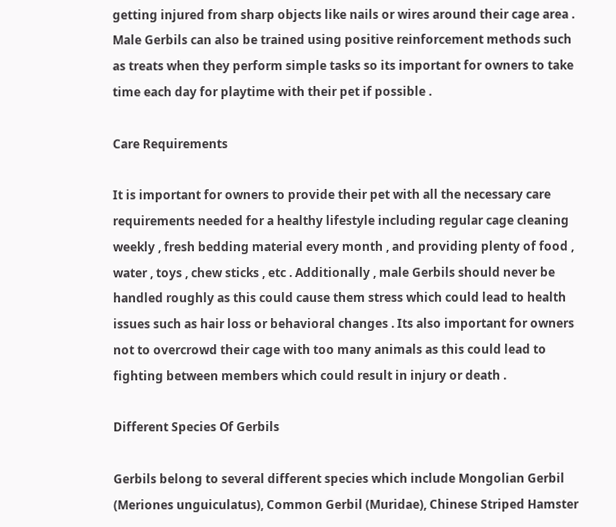getting injured from sharp objects like nails or wires around their cage area . Male Gerbils can also be trained using positive reinforcement methods such as treats when they perform simple tasks so its important for owners to take time each day for playtime with their pet if possible .

Care Requirements

It is important for owners to provide their pet with all the necessary care requirements needed for a healthy lifestyle including regular cage cleaning weekly , fresh bedding material every month , and providing plenty of food , water , toys , chew sticks , etc . Additionally , male Gerbils should never be handled roughly as this could cause them stress which could lead to health issues such as hair loss or behavioral changes . Its also important for owners not to overcrowd their cage with too many animals as this could lead to fighting between members which could result in injury or death .

Different Species Of Gerbils

Gerbils belong to several different species which include Mongolian Gerbil (Meriones unguiculatus), Common Gerbil (Muridae), Chinese Striped Hamster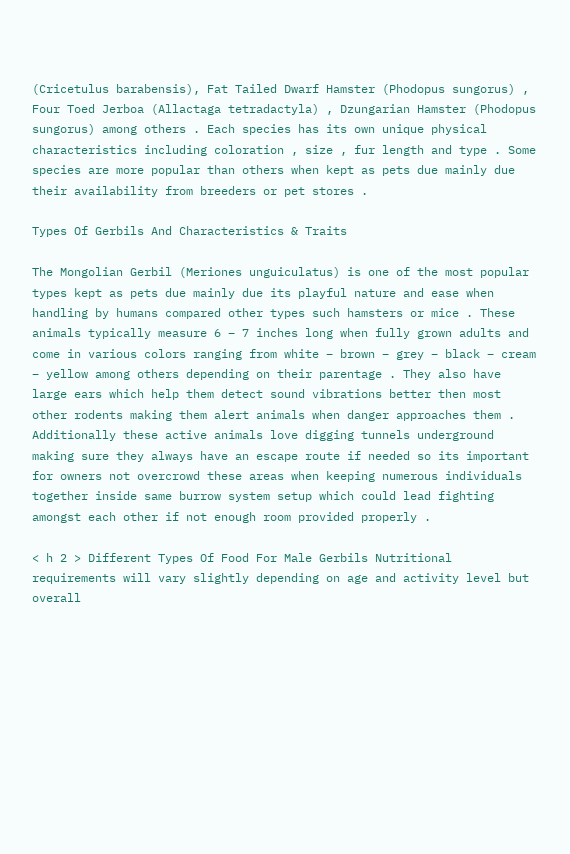(Cricetulus barabensis), Fat Tailed Dwarf Hamster (Phodopus sungorus) , Four Toed Jerboa (Allactaga tetradactyla) , Dzungarian Hamster (Phodopus sungorus) among others . Each species has its own unique physical characteristics including coloration , size , fur length and type . Some species are more popular than others when kept as pets due mainly due their availability from breeders or pet stores .

Types Of Gerbils And Characteristics & Traits

The Mongolian Gerbil (Meriones unguiculatus) is one of the most popular types kept as pets due mainly due its playful nature and ease when handling by humans compared other types such hamsters or mice . These animals typically measure 6 – 7 inches long when fully grown adults and come in various colors ranging from white – brown – grey – black – cream – yellow among others depending on their parentage . They also have large ears which help them detect sound vibrations better then most other rodents making them alert animals when danger approaches them . Additionally these active animals love digging tunnels underground making sure they always have an escape route if needed so its important for owners not overcrowd these areas when keeping numerous individuals together inside same burrow system setup which could lead fighting amongst each other if not enough room provided properly .

< h 2 > Different Types Of Food For Male Gerbils Nutritional requirements will vary slightly depending on age and activity level but overall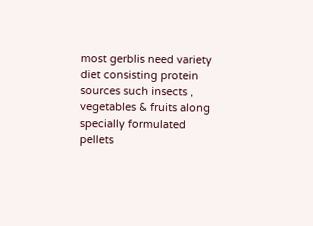most gerblis need variety diet consisting protein sources such insects , vegetables & fruits along specially formulated pellets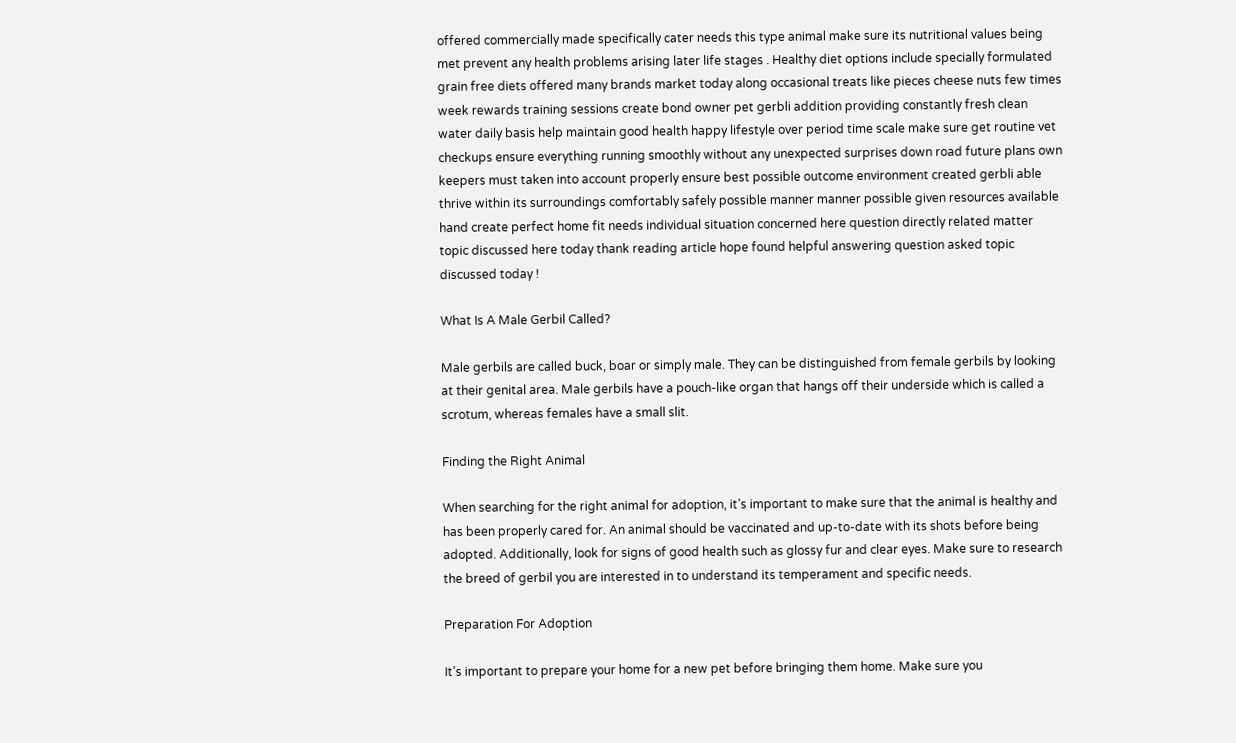offered commercially made specifically cater needs this type animal make sure its nutritional values being met prevent any health problems arising later life stages . Healthy diet options include specially formulated grain free diets offered many brands market today along occasional treats like pieces cheese nuts few times week rewards training sessions create bond owner pet gerbli addition providing constantly fresh clean water daily basis help maintain good health happy lifestyle over period time scale make sure get routine vet checkups ensure everything running smoothly without any unexpected surprises down road future plans own keepers must taken into account properly ensure best possible outcome environment created gerbli able thrive within its surroundings comfortably safely possible manner manner possible given resources available hand create perfect home fit needs individual situation concerned here question directly related matter topic discussed here today thank reading article hope found helpful answering question asked topic discussed today !

What Is A Male Gerbil Called?

Male gerbils are called buck, boar or simply male. They can be distinguished from female gerbils by looking at their genital area. Male gerbils have a pouch-like organ that hangs off their underside which is called a scrotum, whereas females have a small slit.

Finding the Right Animal

When searching for the right animal for adoption, it’s important to make sure that the animal is healthy and has been properly cared for. An animal should be vaccinated and up-to-date with its shots before being adopted. Additionally, look for signs of good health such as glossy fur and clear eyes. Make sure to research the breed of gerbil you are interested in to understand its temperament and specific needs.

Preparation For Adoption

It’s important to prepare your home for a new pet before bringing them home. Make sure you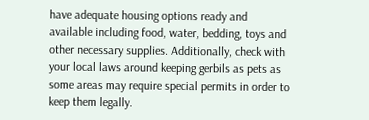have adequate housing options ready and available including food, water, bedding, toys and other necessary supplies. Additionally, check with your local laws around keeping gerbils as pets as some areas may require special permits in order to keep them legally.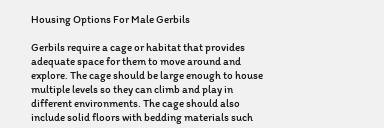Housing Options For Male Gerbils

Gerbils require a cage or habitat that provides adequate space for them to move around and explore. The cage should be large enough to house multiple levels so they can climb and play in different environments. The cage should also include solid floors with bedding materials such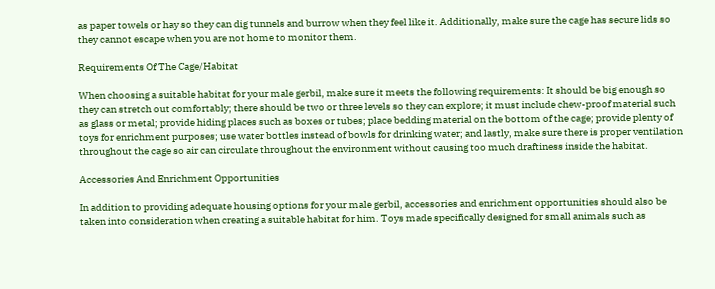as paper towels or hay so they can dig tunnels and burrow when they feel like it. Additionally, make sure the cage has secure lids so they cannot escape when you are not home to monitor them.

Requirements Of The Cage/Habitat

When choosing a suitable habitat for your male gerbil, make sure it meets the following requirements: It should be big enough so they can stretch out comfortably; there should be two or three levels so they can explore; it must include chew-proof material such as glass or metal; provide hiding places such as boxes or tubes; place bedding material on the bottom of the cage; provide plenty of toys for enrichment purposes; use water bottles instead of bowls for drinking water; and lastly, make sure there is proper ventilation throughout the cage so air can circulate throughout the environment without causing too much draftiness inside the habitat.

Accessories And Enrichment Opportunities

In addition to providing adequate housing options for your male gerbil, accessories and enrichment opportunities should also be taken into consideration when creating a suitable habitat for him. Toys made specifically designed for small animals such as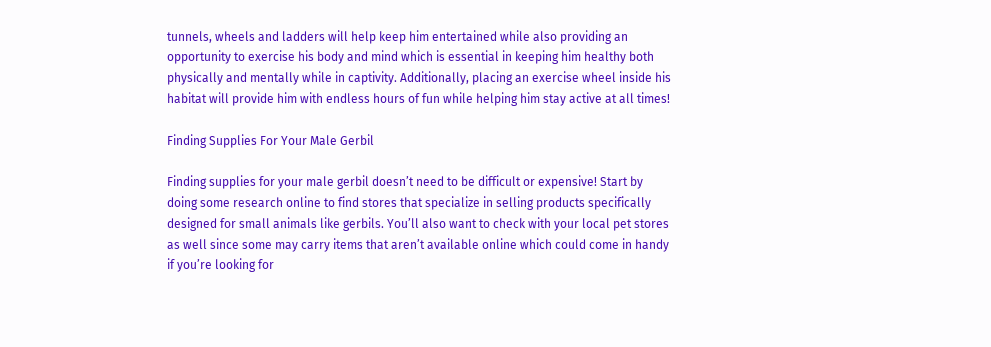tunnels, wheels and ladders will help keep him entertained while also providing an opportunity to exercise his body and mind which is essential in keeping him healthy both physically and mentally while in captivity. Additionally, placing an exercise wheel inside his habitat will provide him with endless hours of fun while helping him stay active at all times!

Finding Supplies For Your Male Gerbil

Finding supplies for your male gerbil doesn’t need to be difficult or expensive! Start by doing some research online to find stores that specialize in selling products specifically designed for small animals like gerbils. You’ll also want to check with your local pet stores as well since some may carry items that aren’t available online which could come in handy if you’re looking for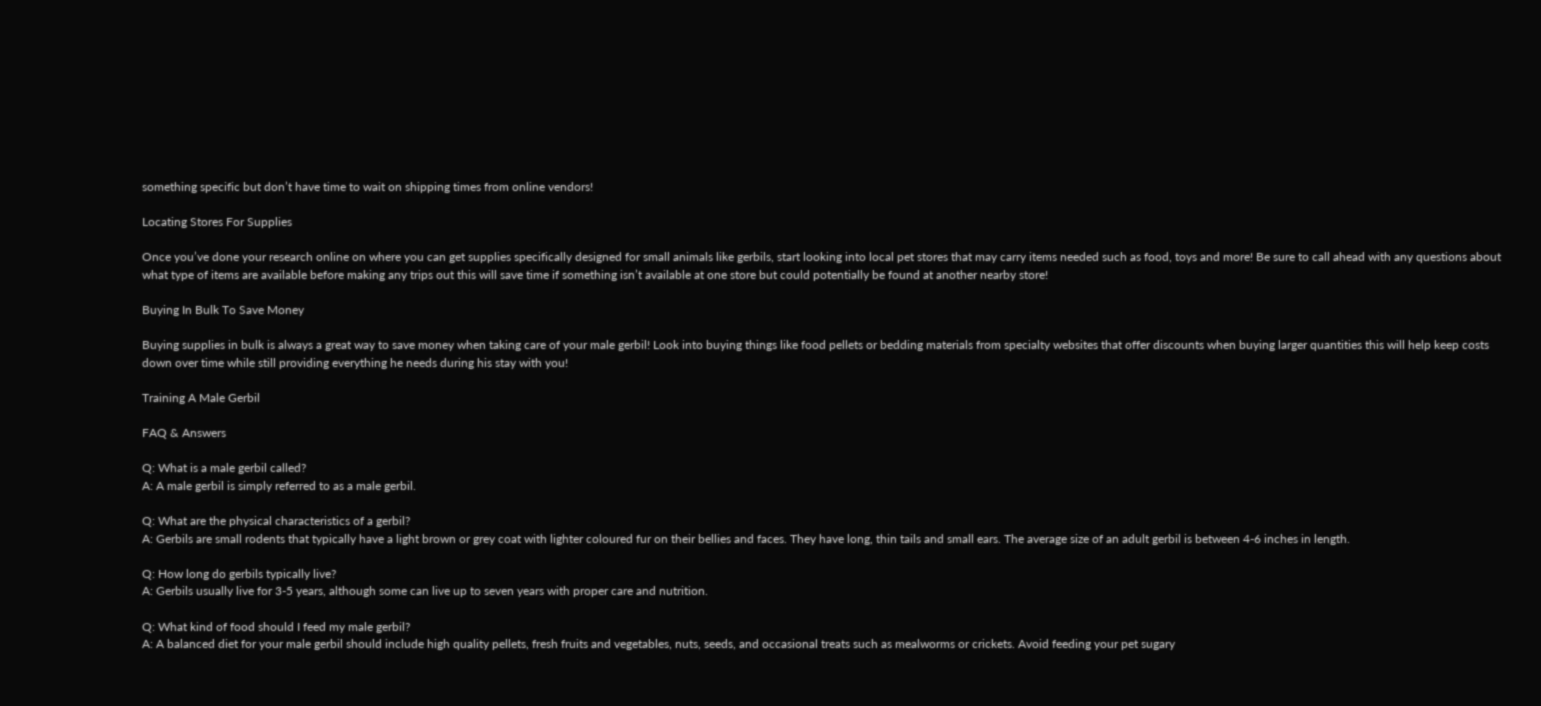something specific but don’t have time to wait on shipping times from online vendors!

Locating Stores For Supplies

Once you’ve done your research online on where you can get supplies specifically designed for small animals like gerbils, start looking into local pet stores that may carry items needed such as food, toys and more! Be sure to call ahead with any questions about what type of items are available before making any trips out this will save time if something isn’t available at one store but could potentially be found at another nearby store!

Buying In Bulk To Save Money

Buying supplies in bulk is always a great way to save money when taking care of your male gerbil! Look into buying things like food pellets or bedding materials from specialty websites that offer discounts when buying larger quantities this will help keep costs down over time while still providing everything he needs during his stay with you!

Training A Male Gerbil

FAQ & Answers

Q: What is a male gerbil called?
A: A male gerbil is simply referred to as a male gerbil.

Q: What are the physical characteristics of a gerbil?
A: Gerbils are small rodents that typically have a light brown or grey coat with lighter coloured fur on their bellies and faces. They have long, thin tails and small ears. The average size of an adult gerbil is between 4-6 inches in length.

Q: How long do gerbils typically live?
A: Gerbils usually live for 3-5 years, although some can live up to seven years with proper care and nutrition.

Q: What kind of food should I feed my male gerbil?
A: A balanced diet for your male gerbil should include high quality pellets, fresh fruits and vegetables, nuts, seeds, and occasional treats such as mealworms or crickets. Avoid feeding your pet sugary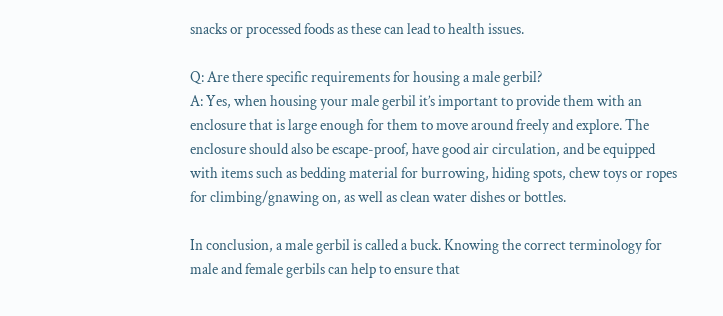snacks or processed foods as these can lead to health issues.

Q: Are there specific requirements for housing a male gerbil?
A: Yes, when housing your male gerbil it’s important to provide them with an enclosure that is large enough for them to move around freely and explore. The enclosure should also be escape-proof, have good air circulation, and be equipped with items such as bedding material for burrowing, hiding spots, chew toys or ropes for climbing/gnawing on, as well as clean water dishes or bottles.

In conclusion, a male gerbil is called a buck. Knowing the correct terminology for male and female gerbils can help to ensure that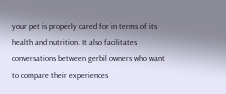your pet is properly cared for in terms of its health and nutrition. It also facilitates conversations between gerbil owners who want to compare their experiences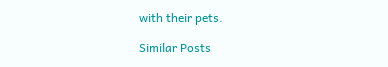with their pets.

Similar Posts